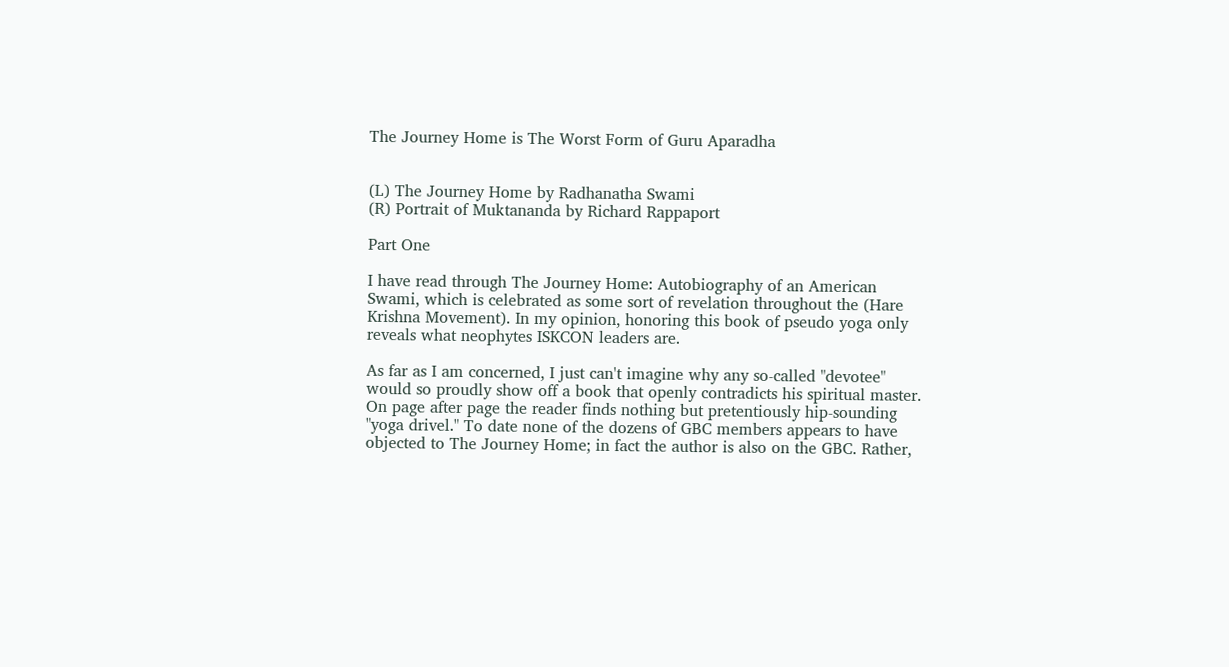The Journey Home is The Worst Form of Guru Aparadha


(L) The Journey Home by Radhanatha Swami
(R) Portrait of Muktananda by Richard Rappaport

Part One

I have read through The Journey Home: Autobiography of an American Swami, which is celebrated as some sort of revelation throughout the (Hare Krishna Movement). In my opinion, honoring this book of pseudo yoga only reveals what neophytes ISKCON leaders are.

As far as I am concerned, I just can't imagine why any so-called "devotee" would so proudly show off a book that openly contradicts his spiritual master. On page after page the reader finds nothing but pretentiously hip-sounding "yoga drivel." To date none of the dozens of GBC members appears to have objected to The Journey Home; in fact the author is also on the GBC. Rather,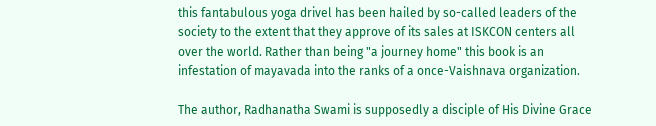this fantabulous yoga drivel has been hailed by so-called leaders of the society to the extent that they approve of its sales at ISKCON centers all over the world. Rather than being "a journey home" this book is an infestation of mayavada into the ranks of a once-Vaishnava organization.

The author, Radhanatha Swami is supposedly a disciple of His Divine Grace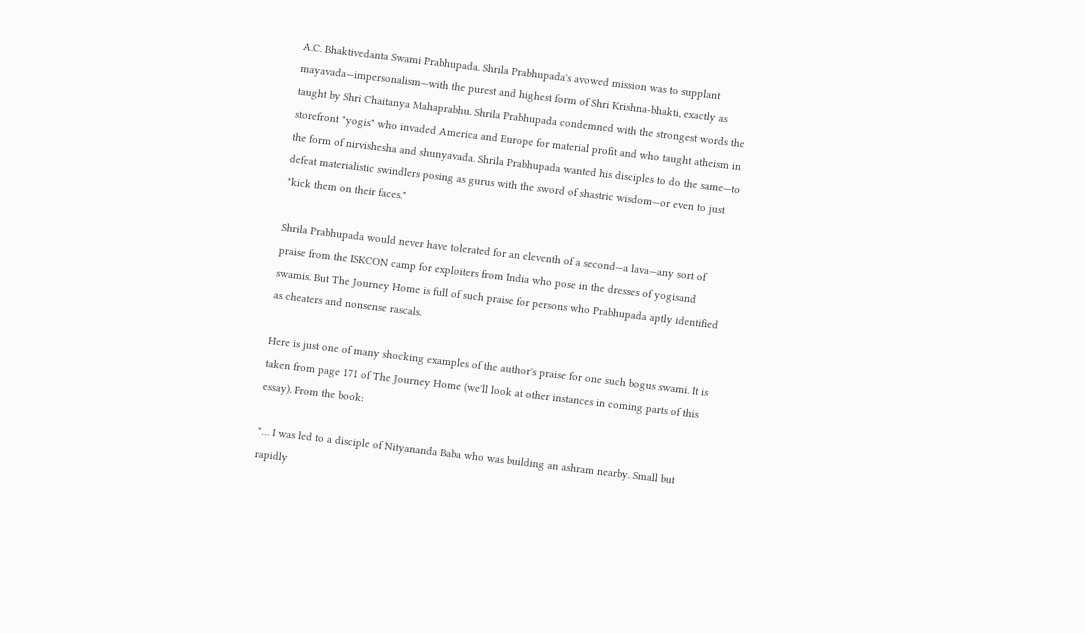A.C. Bhaktivedanta Swami Prabhupada. Shrila Prabhupada's avowed mission was to supplant mayavada—impersonalism—with the purest and highest form of Shri Krishna-bhakti, exactly as taught by Shri Chaitanya Mahaprabhu. Shrila Prabhupada condemned with the strongest words the storefront "yogis" who invaded America and Europe for material profit and who taught atheism in the form of nirvishesha and shunyavada. Shrila Prabhupada wanted his disciples to do the same—to defeat materialistic swindlers posing as gurus with the sword of shastric wisdom—or even to just "kick them on their faces."

Shrila Prabhupada would never have tolerated for an eleventh of a second—a lava—any sort of praise from the ISKCON camp for exploiters from India who pose in the dresses of yogisand swamis. But The Journey Home is full of such praise for persons who Prabhupada aptly identified as cheaters and nonsense rascals.

Here is just one of many shocking examples of the author's praise for one such bogus swami. It is taken from page 171 of The Journey Home (we'll look at other instances in coming parts of this essay). From the book:

"… I was led to a disciple of Nityananda Baba who was building an ashram nearby. Small but rapidly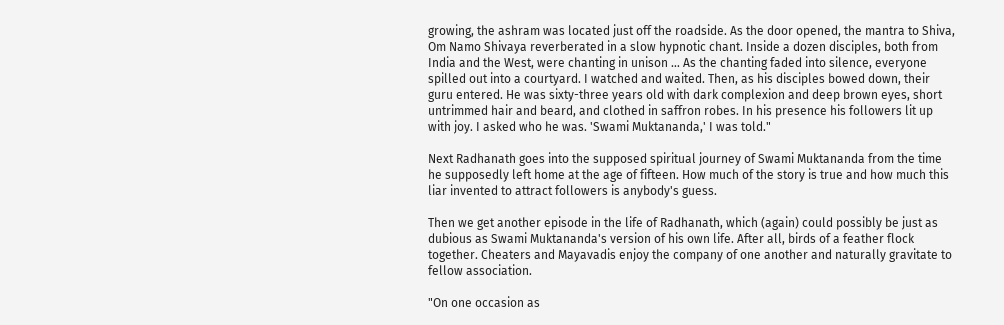growing, the ashram was located just off the roadside. As the door opened, the mantra to Shiva, Om Namo Shivaya reverberated in a slow hypnotic chant. Inside a dozen disciples, both from India and the West, were chanting in unison … As the chanting faded into silence, everyone spilled out into a courtyard. I watched and waited. Then, as his disciples bowed down, their guru entered. He was sixty-three years old with dark complexion and deep brown eyes, short untrimmed hair and beard, and clothed in saffron robes. In his presence his followers lit up with joy. I asked who he was. 'Swami Muktananda,' I was told."

Next Radhanath goes into the supposed spiritual journey of Swami Muktananda from the time he supposedly left home at the age of fifteen. How much of the story is true and how much this liar invented to attract followers is anybody's guess.

Then we get another episode in the life of Radhanath, which (again) could possibly be just as dubious as Swami Muktananda's version of his own life. After all, birds of a feather flock together. Cheaters and Mayavadis enjoy the company of one another and naturally gravitate to fellow association.

"On one occasion as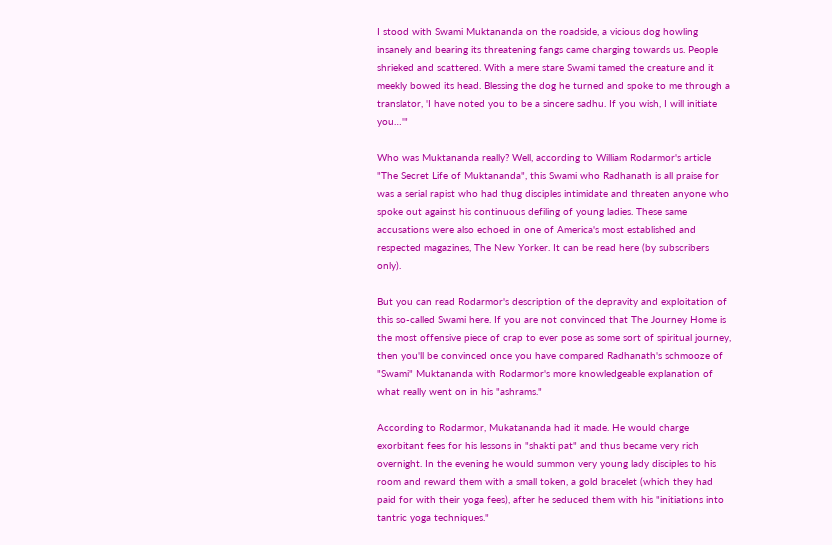I stood with Swami Muktananda on the roadside, a vicious dog howling insanely and bearing its threatening fangs came charging towards us. People shrieked and scattered. With a mere stare Swami tamed the creature and it meekly bowed its head. Blessing the dog he turned and spoke to me through a translator, 'I have noted you to be a sincere sadhu. If you wish, I will initiate you…'"

Who was Muktananda really? Well, according to William Rodarmor's article "The Secret Life of Muktananda", this Swami who Radhanath is all praise for was a serial rapist who had thug disciples intimidate and threaten anyone who spoke out against his continuous defiling of young ladies. These same accusations were also echoed in one of America's most established and respected magazines, The New Yorker. It can be read here (by subscribers only).

But you can read Rodarmor's description of the depravity and exploitation of this so-called Swami here. If you are not convinced that The Journey Home is the most offensive piece of crap to ever pose as some sort of spiritual journey, then you'll be convinced once you have compared Radhanath's schmooze of "Swami" Muktananda with Rodarmor's more knowledgeable explanation of what really went on in his "ashrams."

According to Rodarmor, Mukatananda had it made. He would charge exorbitant fees for his lessons in "shakti pat" and thus became very rich overnight. In the evening he would summon very young lady disciples to his room and reward them with a small token, a gold bracelet (which they had paid for with their yoga fees), after he seduced them with his "initiations into tantric yoga techniques."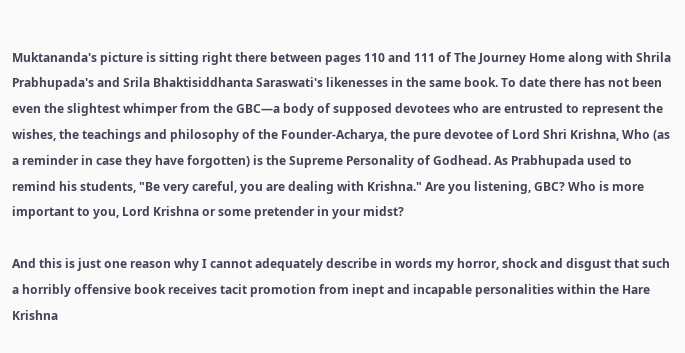Muktananda's picture is sitting right there between pages 110 and 111 of The Journey Home along with Shrila Prabhupada's and Srila Bhaktisiddhanta Saraswati's likenesses in the same book. To date there has not been even the slightest whimper from the GBC—a body of supposed devotees who are entrusted to represent the wishes, the teachings and philosophy of the Founder-Acharya, the pure devotee of Lord Shri Krishna, Who (as a reminder in case they have forgotten) is the Supreme Personality of Godhead. As Prabhupada used to remind his students, "Be very careful, you are dealing with Krishna." Are you listening, GBC? Who is more important to you, Lord Krishna or some pretender in your midst?

And this is just one reason why I cannot adequately describe in words my horror, shock and disgust that such a horribly offensive book receives tacit promotion from inept and incapable personalities within the Hare Krishna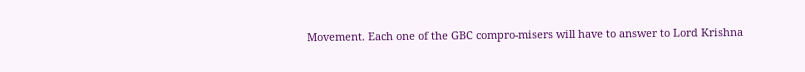Movement. Each one of the GBC compro-misers will have to answer to Lord Krishna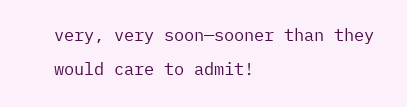very, very soon—sooner than they would care to admit!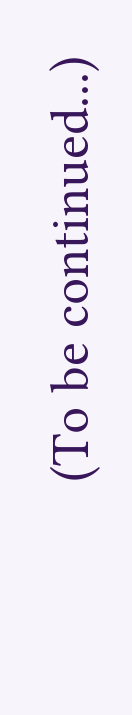(To be continued...)